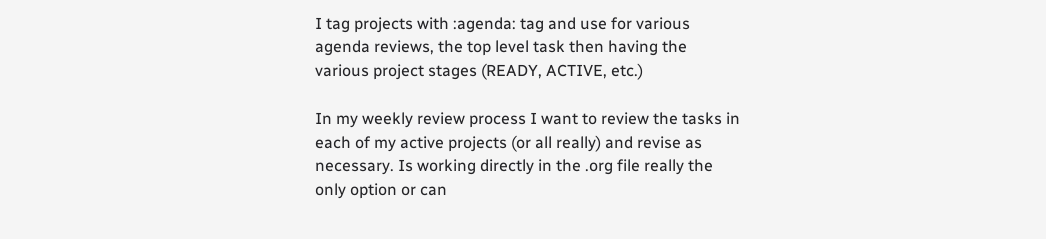I tag projects with :agenda: tag and use for various agenda reviews, the top level task then having the various project stages (READY, ACTIVE, etc.)

In my weekly review process I want to review the tasks in each of my active projects (or all really) and revise as necessary. Is working directly in the .org file really the only option or can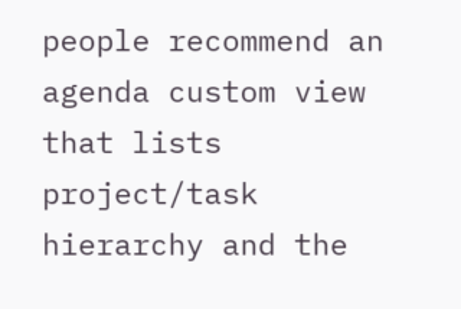people recommend an agenda custom view that lists project/task hierarchy and the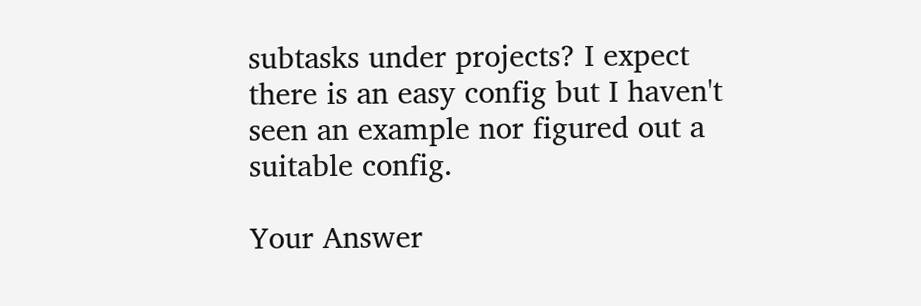subtasks under projects? I expect there is an easy config but I haven't seen an example nor figured out a suitable config.

Your Answer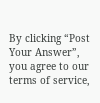By clicking “Post Your Answer”, you agree to our terms of service,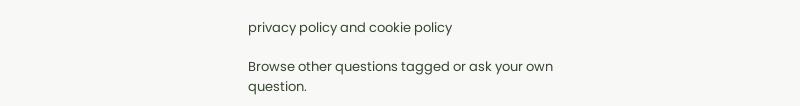privacy policy and cookie policy

Browse other questions tagged or ask your own question.